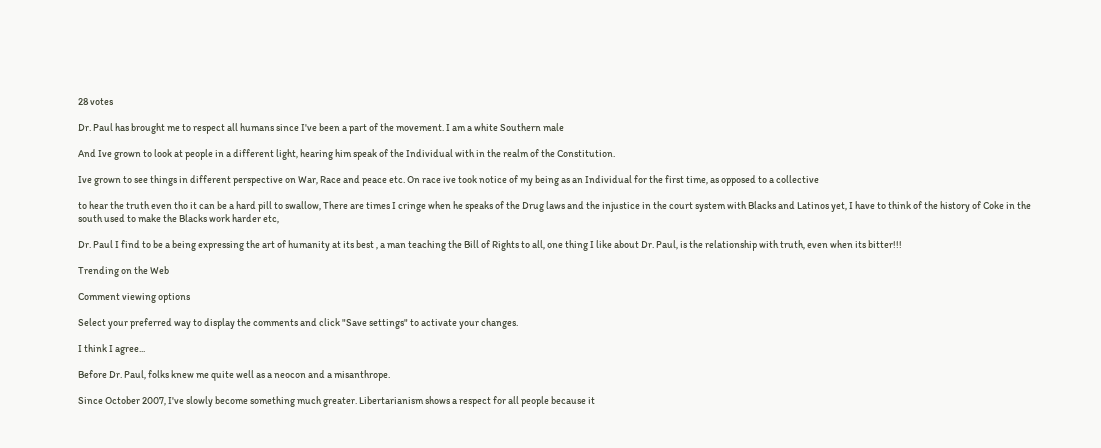28 votes

Dr. Paul has brought me to respect all humans since I've been a part of the movement. I am a white Southern male

And Ive grown to look at people in a different light, hearing him speak of the Individual with in the realm of the Constitution.

Ive grown to see things in different perspective on War, Race and peace etc. On race ive took notice of my being as an Individual for the first time, as opposed to a collective

to hear the truth even tho it can be a hard pill to swallow, There are times I cringe when he speaks of the Drug laws and the injustice in the court system with Blacks and Latinos yet, I have to think of the history of Coke in the south used to make the Blacks work harder etc,

Dr. Paul I find to be a being expressing the art of humanity at its best , a man teaching the Bill of Rights to all, one thing I like about Dr. Paul, is the relationship with truth, even when its bitter!!!

Trending on the Web

Comment viewing options

Select your preferred way to display the comments and click "Save settings" to activate your changes.

I think I agree...

Before Dr. Paul, folks knew me quite well as a neocon and a misanthrope.

Since October 2007, I've slowly become something much greater. Libertarianism shows a respect for all people because it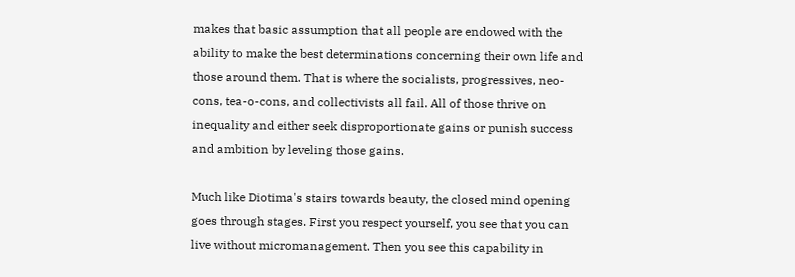makes that basic assumption that all people are endowed with the ability to make the best determinations concerning their own life and those around them. That is where the socialists, progressives, neo-cons, tea-o-cons, and collectivists all fail. All of those thrive on inequality and either seek disproportionate gains or punish success and ambition by leveling those gains.

Much like Diotima's stairs towards beauty, the closed mind opening goes through stages. First you respect yourself, you see that you can live without micromanagement. Then you see this capability in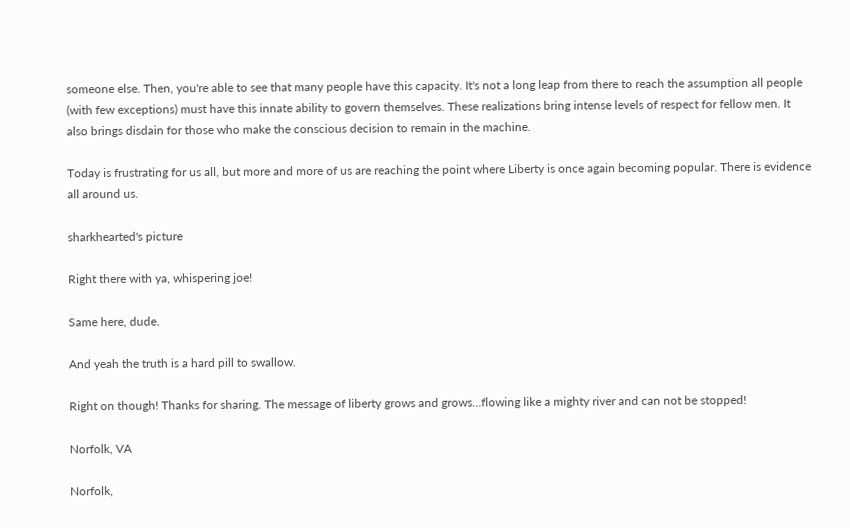someone else. Then, you're able to see that many people have this capacity. It's not a long leap from there to reach the assumption all people (with few exceptions) must have this innate ability to govern themselves. These realizations bring intense levels of respect for fellow men. It also brings disdain for those who make the conscious decision to remain in the machine.

Today is frustrating for us all, but more and more of us are reaching the point where Liberty is once again becoming popular. There is evidence all around us.

sharkhearted's picture

Right there with ya, whispering joe!

Same here, dude.

And yeah the truth is a hard pill to swallow.

Right on though! Thanks for sharing. The message of liberty grows and grows...flowing like a mighty river and can not be stopped!

Norfolk, VA

Norfolk,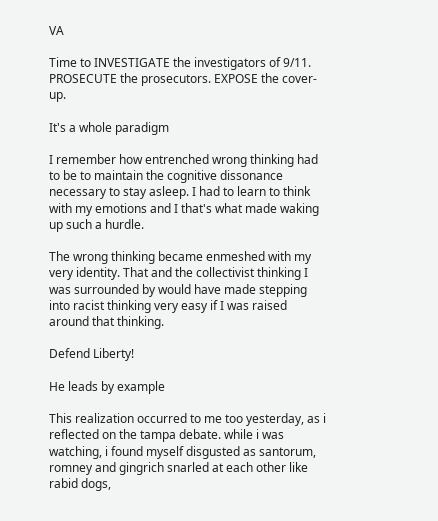VA

Time to INVESTIGATE the investigators of 9/11. PROSECUTE the prosecutors. EXPOSE the cover-up.

It's a whole paradigm

I remember how entrenched wrong thinking had to be to maintain the cognitive dissonance necessary to stay asleep. I had to learn to think with my emotions and I that's what made waking up such a hurdle.

The wrong thinking became enmeshed with my very identity. That and the collectivist thinking I was surrounded by would have made stepping into racist thinking very easy if I was raised around that thinking.

Defend Liberty!

He leads by example

This realization occurred to me too yesterday, as i reflected on the tampa debate. while i was watching, i found myself disgusted as santorum, romney and gingrich snarled at each other like rabid dogs,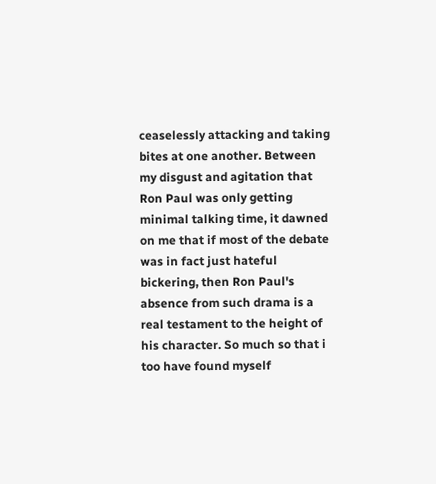ceaselessly attacking and taking bites at one another. Between my disgust and agitation that Ron Paul was only getting minimal talking time, it dawned on me that if most of the debate was in fact just hateful bickering, then Ron Paul's absence from such drama is a real testament to the height of his character. So much so that i too have found myself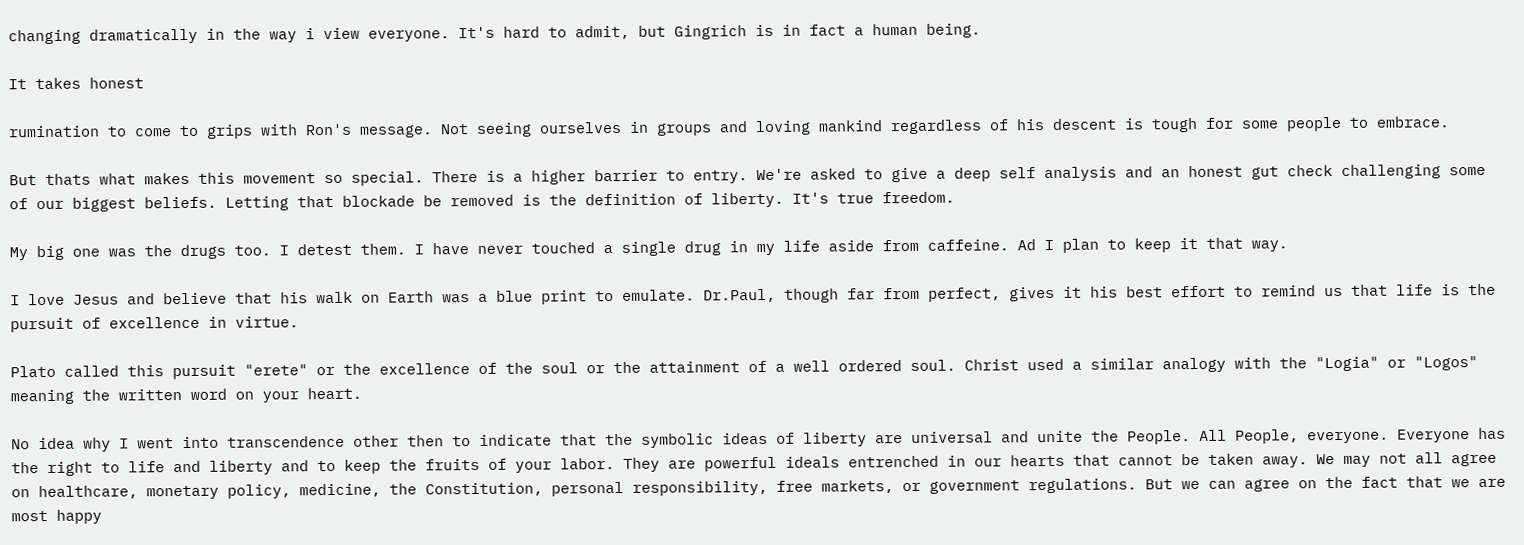changing dramatically in the way i view everyone. It's hard to admit, but Gingrich is in fact a human being.

It takes honest

rumination to come to grips with Ron's message. Not seeing ourselves in groups and loving mankind regardless of his descent is tough for some people to embrace.

But thats what makes this movement so special. There is a higher barrier to entry. We're asked to give a deep self analysis and an honest gut check challenging some of our biggest beliefs. Letting that blockade be removed is the definition of liberty. It's true freedom.

My big one was the drugs too. I detest them. I have never touched a single drug in my life aside from caffeine. Ad I plan to keep it that way.

I love Jesus and believe that his walk on Earth was a blue print to emulate. Dr.Paul, though far from perfect, gives it his best effort to remind us that life is the pursuit of excellence in virtue.

Plato called this pursuit "erete" or the excellence of the soul or the attainment of a well ordered soul. Christ used a similar analogy with the "Logia" or "Logos" meaning the written word on your heart.

No idea why I went into transcendence other then to indicate that the symbolic ideas of liberty are universal and unite the People. All People, everyone. Everyone has the right to life and liberty and to keep the fruits of your labor. They are powerful ideals entrenched in our hearts that cannot be taken away. We may not all agree on healthcare, monetary policy, medicine, the Constitution, personal responsibility, free markets, or government regulations. But we can agree on the fact that we are most happy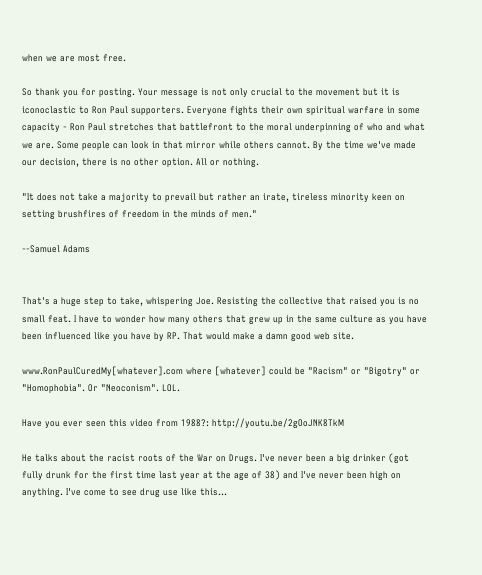when we are most free.

So thank you for posting. Your message is not only crucial to the movement but it is iconoclastic to Ron Paul supporters. Everyone fights their own spiritual warfare in some capacity - Ron Paul stretches that battlefront to the moral underpinning of who and what we are. Some people can look in that mirror while others cannot. By the time we've made our decision, there is no other option. All or nothing.

"It does not take a majority to prevail but rather an irate, tireless minority keen on setting brushfires of freedom in the minds of men."

--Samuel Adams


That's a huge step to take, whispering Joe. Resisting the collective that raised you is no small feat. I have to wonder how many others that grew up in the same culture as you have been influenced like you have by RP. That would make a damn good web site.

www.RonPaulCuredMy[whatever].com where [whatever] could be "Racism" or "Bigotry" or "Homophobia". Or "Neoconism". LOL.

Have you ever seen this video from 1988?: http://youtu.be/2gOoJNK8TkM

He talks about the racist roots of the War on Drugs. I've never been a big drinker (got fully drunk for the first time last year at the age of 38) and I've never been high on anything. I've come to see drug use like this...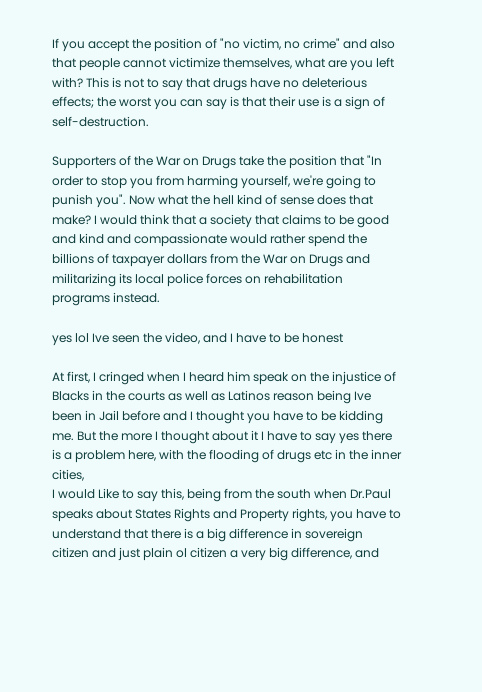If you accept the position of "no victim, no crime" and also that people cannot victimize themselves, what are you left with? This is not to say that drugs have no deleterious effects; the worst you can say is that their use is a sign of self-destruction.

Supporters of the War on Drugs take the position that "In order to stop you from harming yourself, we're going to punish you". Now what the hell kind of sense does that make? I would think that a society that claims to be good and kind and compassionate would rather spend the billions of taxpayer dollars from the War on Drugs and militarizing its local police forces on rehabilitation programs instead.

yes lol Ive seen the video, and I have to be honest

At first, I cringed when I heard him speak on the injustice of Blacks in the courts as well as Latinos reason being Ive been in Jail before and I thought you have to be kidding me. But the more I thought about it I have to say yes there is a problem here, with the flooding of drugs etc in the inner cities,
I would Like to say this, being from the south when Dr.Paul speaks about States Rights and Property rights, you have to understand that there is a big difference in sovereign citizen and just plain ol citizen a very big difference, and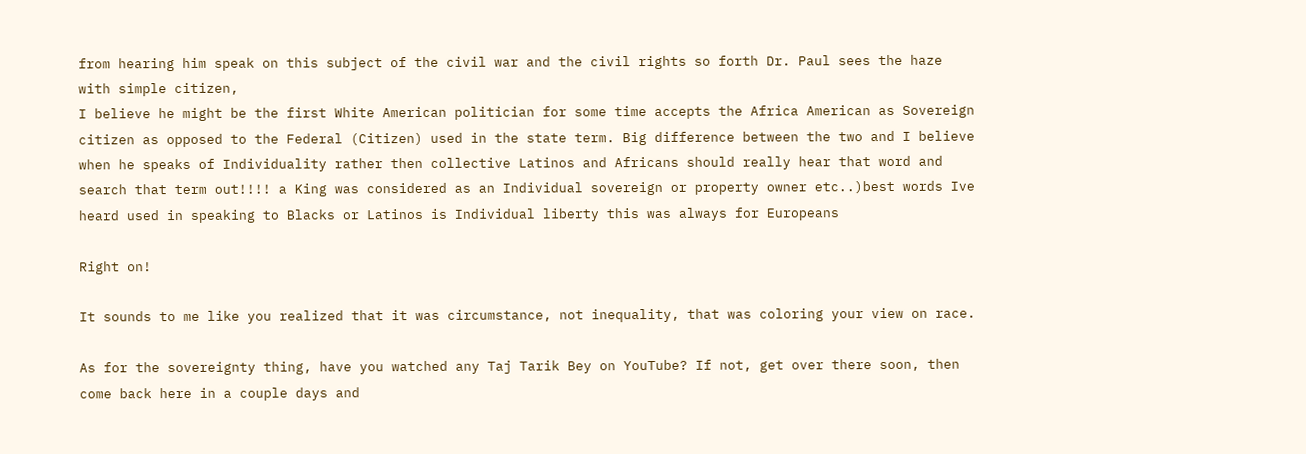from hearing him speak on this subject of the civil war and the civil rights so forth Dr. Paul sees the haze with simple citizen,
I believe he might be the first White American politician for some time accepts the Africa American as Sovereign citizen as opposed to the Federal (Citizen) used in the state term. Big difference between the two and I believe when he speaks of Individuality rather then collective Latinos and Africans should really hear that word and search that term out!!!! a King was considered as an Individual sovereign or property owner etc..)best words Ive heard used in speaking to Blacks or Latinos is Individual liberty this was always for Europeans

Right on!

It sounds to me like you realized that it was circumstance, not inequality, that was coloring your view on race.

As for the sovereignty thing, have you watched any Taj Tarik Bey on YouTube? If not, get over there soon, then come back here in a couple days and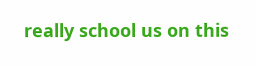really school us on this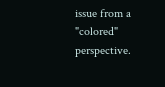issue from a "colored" perspective.